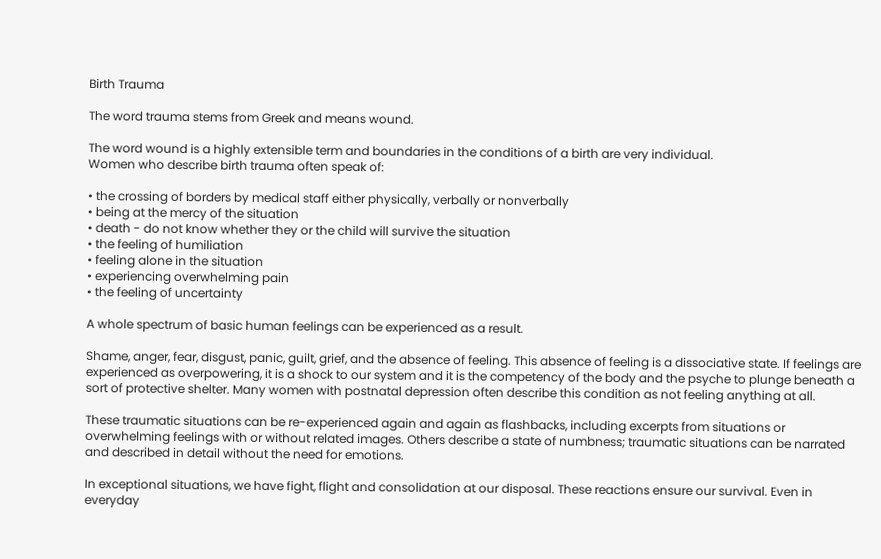Birth Trauma

The word trauma stems from Greek and means wound.

The word wound is a highly extensible term and boundaries in the conditions of a birth are very individual.
Women who describe birth trauma often speak of:

• the crossing of borders by medical staff either physically, verbally or nonverbally
• being at the mercy of the situation
• death - do not know whether they or the child will survive the situation
• the feeling of humiliation
• feeling alone in the situation
• experiencing overwhelming pain
• the feeling of uncertainty

A whole spectrum of basic human feelings can be experienced as a result.

Shame, anger, fear, disgust, panic, guilt, grief, and the absence of feeling. This absence of feeling is a dissociative state. If feelings are experienced as overpowering, it is a shock to our system and it is the competency of the body and the psyche to plunge beneath a sort of protective shelter. Many women with postnatal depression often describe this condition as not feeling anything at all.

These traumatic situations can be re-experienced again and again as flashbacks, including excerpts from situations or overwhelming feelings with or without related images. Others describe a state of numbness; traumatic situations can be narrated and described in detail without the need for emotions.

In exceptional situations, we have fight, flight and consolidation at our disposal. These reactions ensure our survival. Even in everyday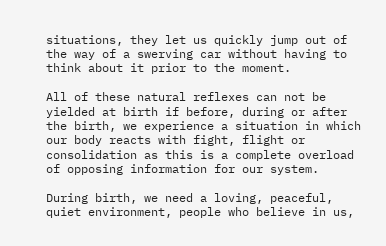situations, they let us quickly jump out of the way of a swerving car without having to think about it prior to the moment.

All of these natural reflexes can not be yielded at birth if before, during or after the birth, we experience a situation in which our body reacts with fight, flight or consolidation as this is a complete overload of opposing information for our system.

During birth, we need a loving, peaceful, quiet environment, people who believe in us,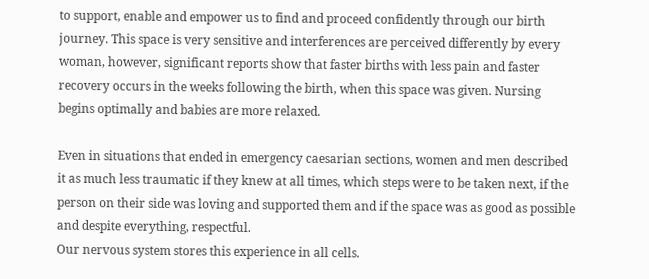to support, enable and empower us to find and proceed confidently through our birth journey. This space is very sensitive and interferences are perceived differently by every woman, however, significant reports show that faster births with less pain and faster recovery occurs in the weeks following the birth, when this space was given. Nursing begins optimally and babies are more relaxed.

Even in situations that ended in emergency caesarian sections, women and men described it as much less traumatic if they knew at all times, which steps were to be taken next, if the person on their side was loving and supported them and if the space was as good as possible and despite everything, respectful.
Our nervous system stores this experience in all cells.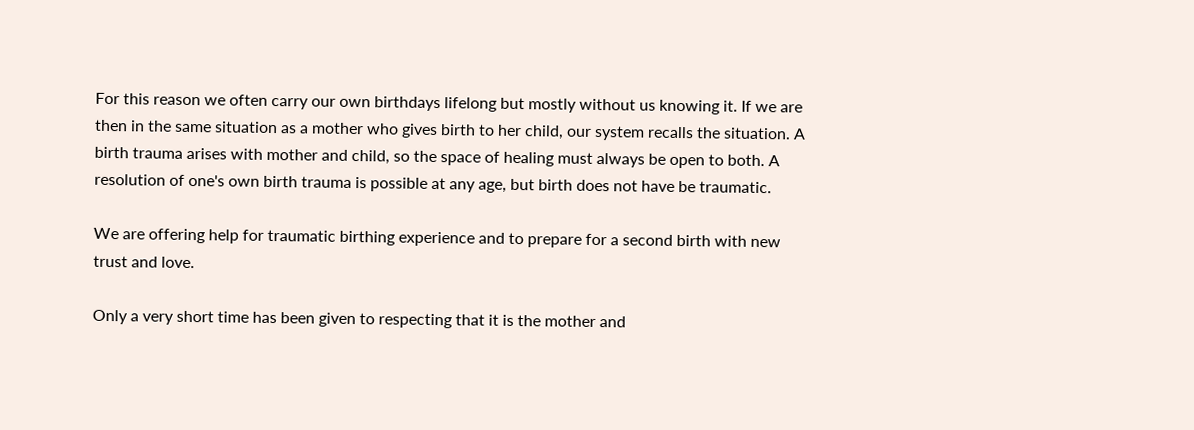For this reason we often carry our own birthdays lifelong but mostly without us knowing it. If we are then in the same situation as a mother who gives birth to her child, our system recalls the situation. A birth trauma arises with mother and child, so the space of healing must always be open to both. A resolution of one's own birth trauma is possible at any age, but birth does not have be traumatic.

We are offering help for traumatic birthing experience and to prepare for a second birth with new trust and love.

Only a very short time has been given to respecting that it is the mother and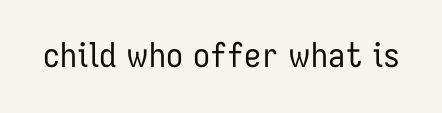child who offer what is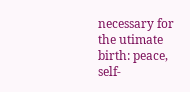necessary for the utimate birth: peace, self-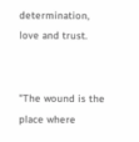determination, love and trust.


"The wound is the place where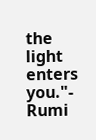the light enters you."- Rumi